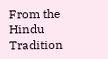From the Hindu Tradition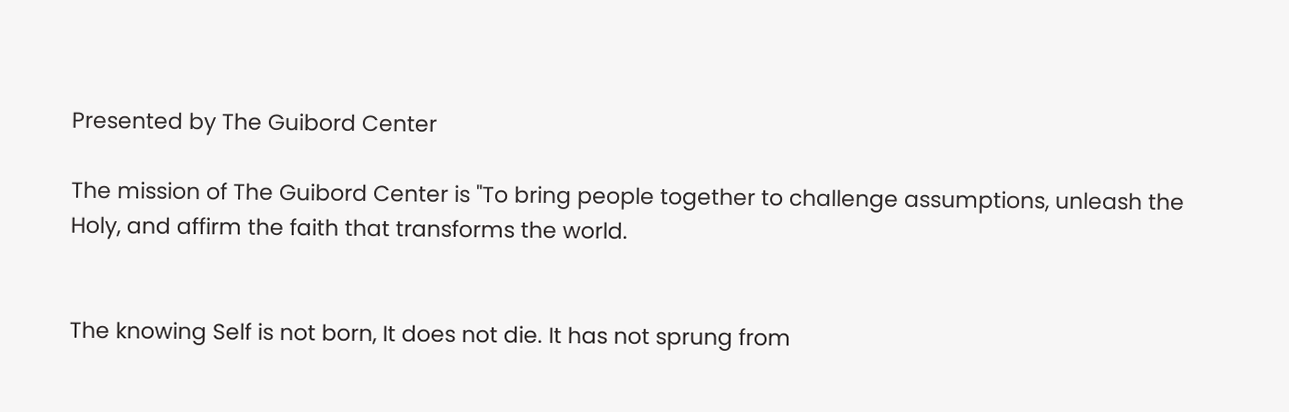Presented by The Guibord Center

The mission of The Guibord Center is "To bring people together to challenge assumptions, unleash the Holy, and affirm the faith that transforms the world.


The knowing Self is not born, It does not die. It has not sprung from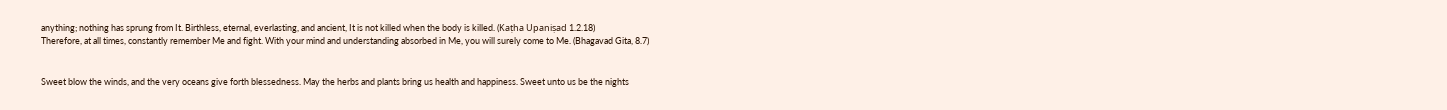anything; nothing has sprung from It. Birthless, eternal, everlasting, and ancient, It is not killed when the body is killed. (Kaṭha Upaniṣad 1.2.18)
Therefore, at all times, constantly remember Me and fight. With your mind and understanding absorbed in Me, you will surely come to Me. (Bhagavad Gita, 8.7)


Sweet blow the winds, and the very oceans give forth blessedness. May the herbs and plants bring us health and happiness. Sweet unto us be the nights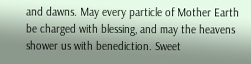and dawns. May every particle of Mother Earth be charged with blessing, and may the heavens shower us with benediction. Sweet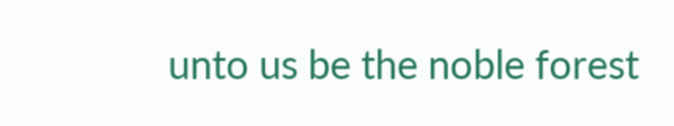unto us be the noble forest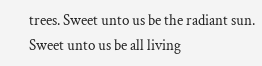trees. Sweet unto us be the radiant sun. Sweet unto us be all living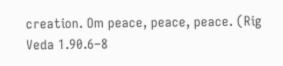creation. Om peace, peace, peace. (Rig Veda 1.90.6–8